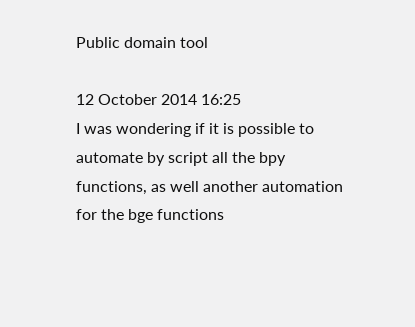Public domain tool

12 October 2014 16:25
I was wondering if it is possible to automate by script all the bpy functions, as well another automation for the bge functions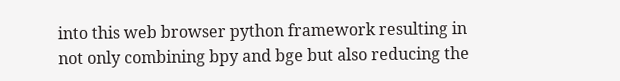into this web browser python framework resulting in not only combining bpy and bge but also reducing the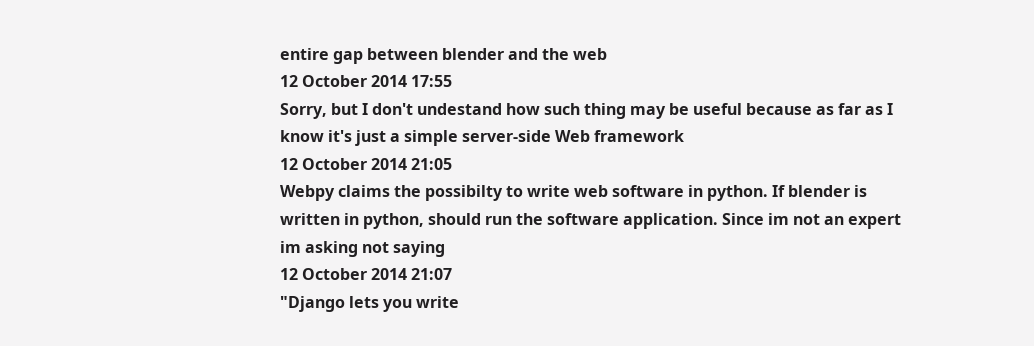entire gap between blender and the web
12 October 2014 17:55
Sorry, but I don't undestand how such thing may be useful because as far as I know it's just a simple server-side Web framework
12 October 2014 21:05
Webpy claims the possibilty to write web software in python. If blender is written in python, should run the software application. Since im not an expert im asking not saying
12 October 2014 21:07
"Django lets you write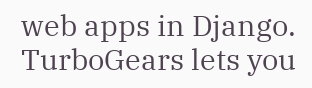web apps in Django. TurboGears lets you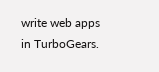write web apps in TurboGears.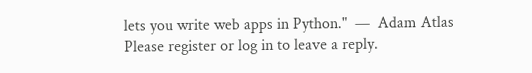lets you write web apps in Python."  —  Adam Atlas
Please register or log in to leave a reply.